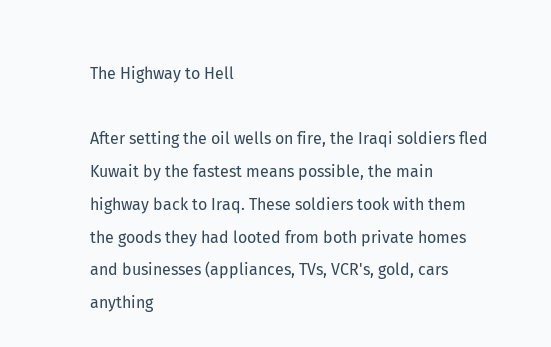The Highway to Hell

After setting the oil wells on fire, the Iraqi soldiers fled Kuwait by the fastest means possible, the main highway back to Iraq. These soldiers took with them the goods they had looted from both private homes and businesses (appliances, TVs, VCR's, gold, cars anything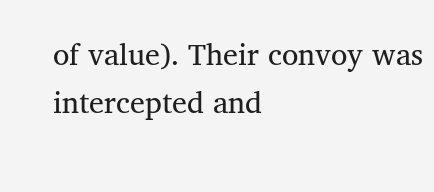of value). Their convoy was intercepted and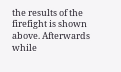the results of the firefight is shown above. Afterwards while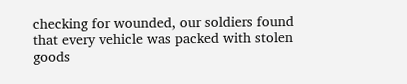checking for wounded, our soldiers found that every vehicle was packed with stolen goods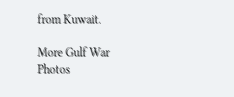from Kuwait.

More Gulf War Photos